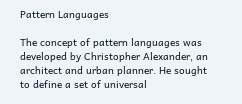Pattern Languages

The concept of pattern languages was developed by Christopher Alexander, an architect and urban planner. He sought to define a set of universal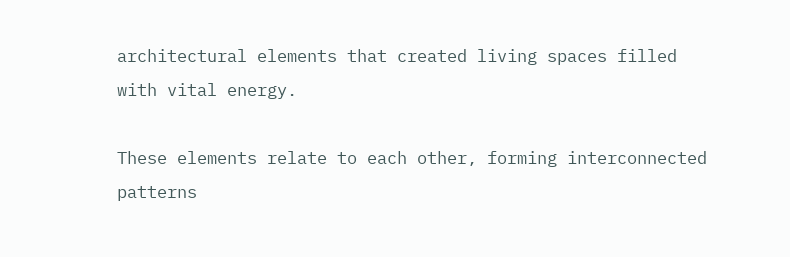architectural elements that created living spaces filled with vital energy.

These elements relate to each other, forming interconnected patterns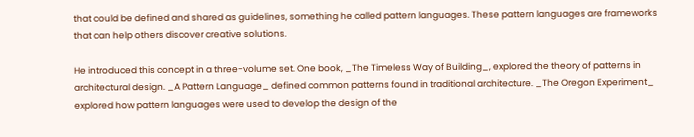that could be defined and shared as guidelines, something he called pattern languages. These pattern languages are frameworks that can help others discover creative solutions.

He introduced this concept in a three-volume set. One book, _The Timeless Way of Building_, explored the theory of patterns in architectural design. _A Pattern Language_ defined common patterns found in traditional architecture. _The Oregon Experiment_ explored how pattern languages were used to develop the design of the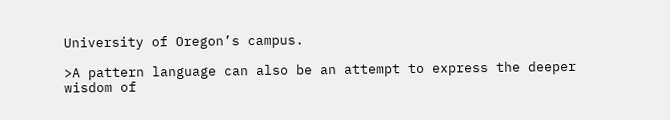University of Oregon’s campus.

>A pattern language can also be an attempt to express the deeper wisdom of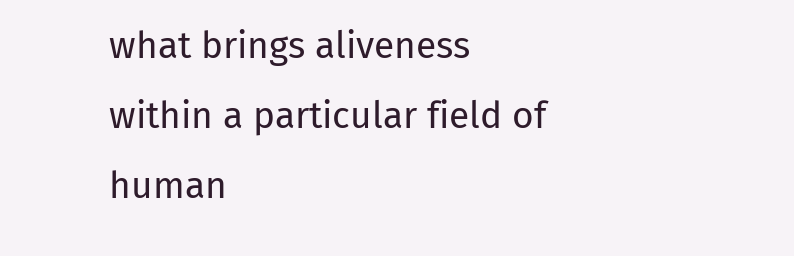what brings aliveness within a particular field of human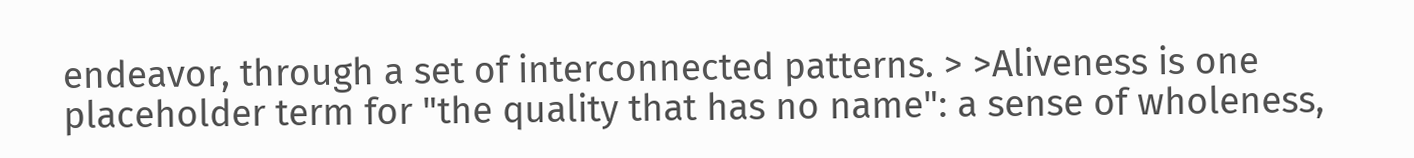endeavor, through a set of interconnected patterns. > >Aliveness is one placeholder term for "the quality that has no name": a sense of wholeness,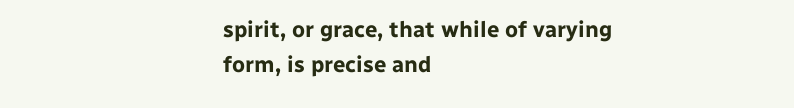spirit, or grace, that while of varying form, is precise and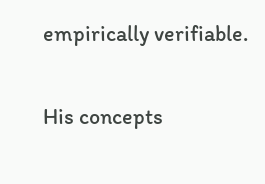empirically verifiable.

His concepts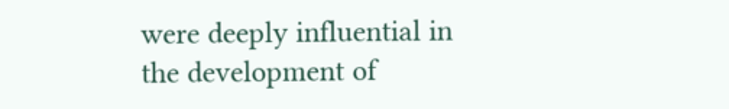were deeply influential in the development of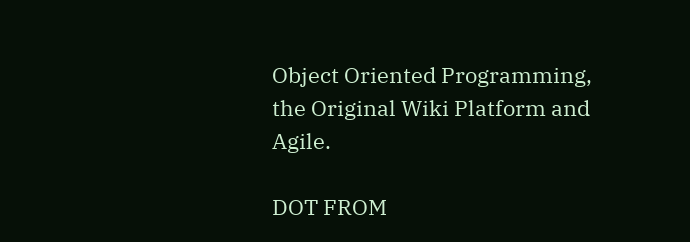Object Oriented Programming, the Original Wiki Platform and Agile.

DOT FROM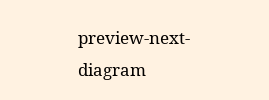preview-next-diagram